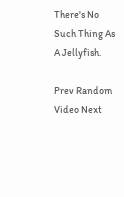There's No Such Thing As A Jellyfish.

Prev Random Video Next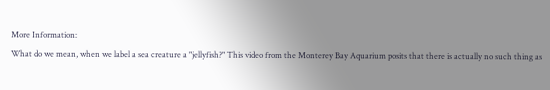More Information:
What do we mean, when we label a sea creature a "jellyfish?" This video from the Monterey Bay Aquarium posits that there is actually no such thing as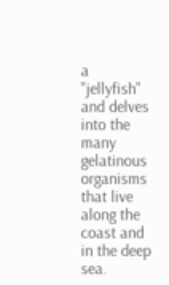a "jellyfish" and delves into the many gelatinous organisms that live along the coast and in the deep sea.